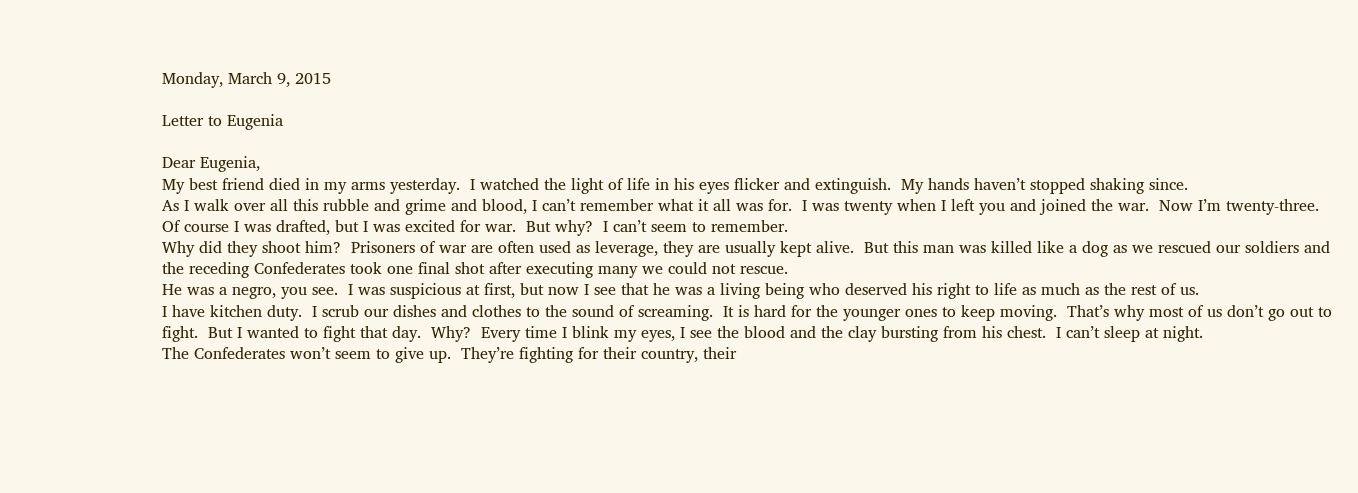Monday, March 9, 2015

Letter to Eugenia

Dear Eugenia,
My best friend died in my arms yesterday.  I watched the light of life in his eyes flicker and extinguish.  My hands haven’t stopped shaking since.
As I walk over all this rubble and grime and blood, I can’t remember what it all was for.  I was twenty when I left you and joined the war.  Now I’m twenty-three.  Of course I was drafted, but I was excited for war.  But why?  I can’t seem to remember.
Why did they shoot him?  Prisoners of war are often used as leverage, they are usually kept alive.  But this man was killed like a dog as we rescued our soldiers and the receding Confederates took one final shot after executing many we could not rescue.
He was a negro, you see.  I was suspicious at first, but now I see that he was a living being who deserved his right to life as much as the rest of us.
I have kitchen duty.  I scrub our dishes and clothes to the sound of screaming.  It is hard for the younger ones to keep moving.  That’s why most of us don’t go out to fight.  But I wanted to fight that day.  Why?  Every time I blink my eyes, I see the blood and the clay bursting from his chest.  I can’t sleep at night.
The Confederates won’t seem to give up.  They’re fighting for their country, their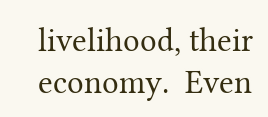livelihood, their economy.  Even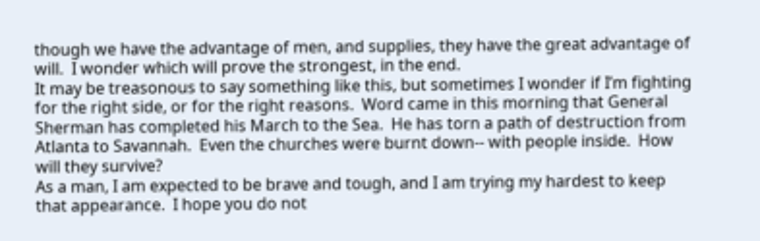though we have the advantage of men, and supplies, they have the great advantage of will.  I wonder which will prove the strongest, in the end.
It may be treasonous to say something like this, but sometimes I wonder if I’m fighting for the right side, or for the right reasons.  Word came in this morning that General Sherman has completed his March to the Sea.  He has torn a path of destruction from Atlanta to Savannah.  Even the churches were burnt down-- with people inside.  How will they survive?
As a man, I am expected to be brave and tough, and I am trying my hardest to keep that appearance.  I hope you do not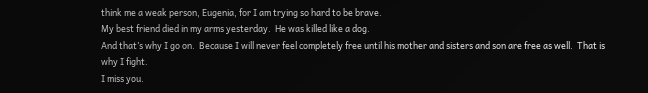think me a weak person, Eugenia, for I am trying so hard to be brave.
My best friend died in my arms yesterday.  He was killed like a dog.
And that’s why I go on.  Because I will never feel completely free until his mother and sisters and son are free as well.  That is why I fight.
I miss you.